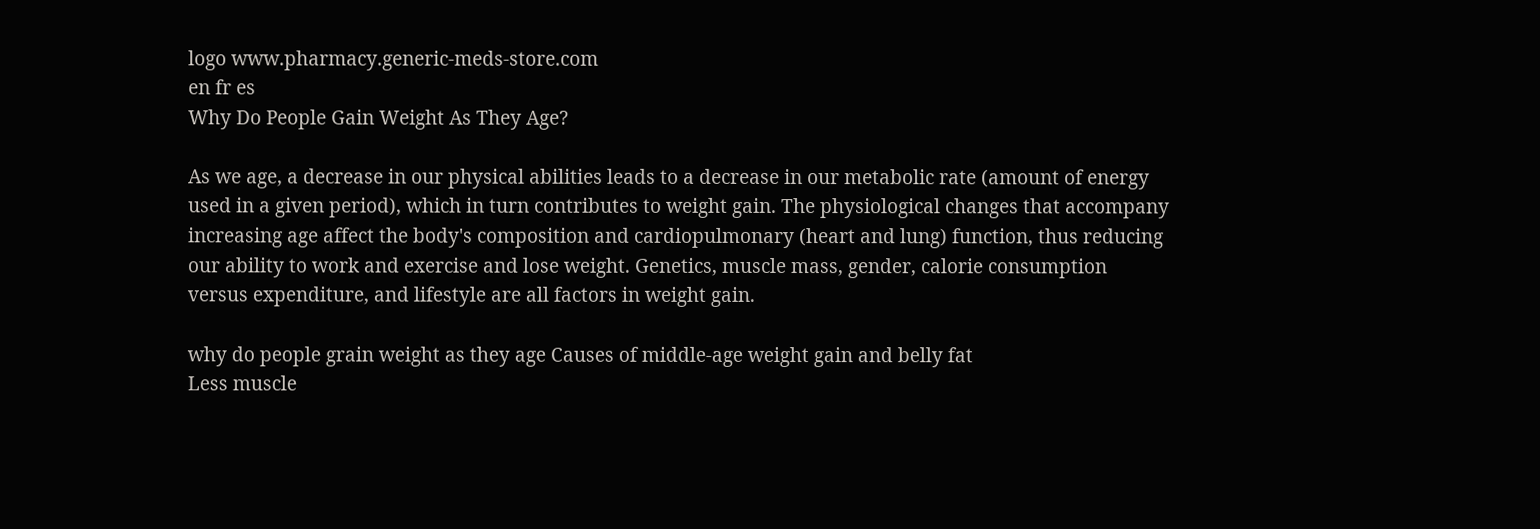logo www.pharmacy.generic-meds-store.com
en fr es
Why Do People Gain Weight As They Age?

As we age, a decrease in our physical abilities leads to a decrease in our metabolic rate (amount of energy used in a given period), which in turn contributes to weight gain. The physiological changes that accompany increasing age affect the body's composition and cardiopulmonary (heart and lung) function, thus reducing our ability to work and exercise and lose weight. Genetics, muscle mass, gender, calorie consumption versus expenditure, and lifestyle are all factors in weight gain.

why do people grain weight as they age Causes of middle-age weight gain and belly fat
Less muscle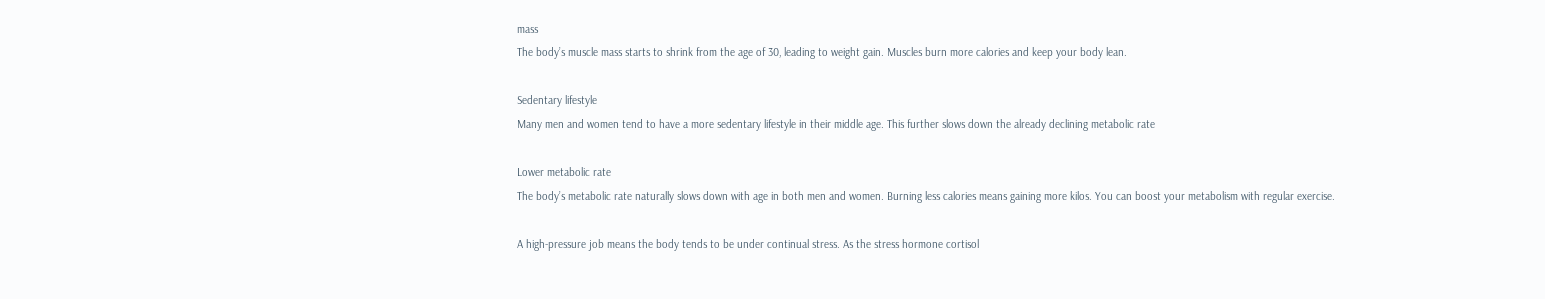mass
The body’s muscle mass starts to shrink from the age of 30, leading to weight gain. Muscles burn more calories and keep your body lean.

Sedentary lifestyle
Many men and women tend to have a more sedentary lifestyle in their middle age. This further slows down the already declining metabolic rate

Lower metabolic rate
The body’s metabolic rate naturally slows down with age in both men and women. Burning less calories means gaining more kilos. You can boost your metabolism with regular exercise.

A high-pressure job means the body tends to be under continual stress. As the stress hormone cortisol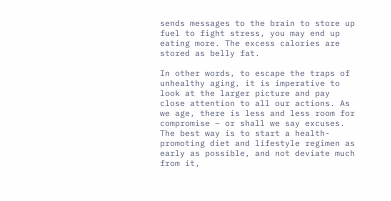sends messages to the brain to store up fuel to fight stress, you may end up eating more. The excess calories are stored as belly fat.

In other words, to escape the traps of unhealthy aging, it is imperative to look at the larger picture and pay close attention to all our actions. As we age, there is less and less room for compromise – or shall we say excuses. The best way is to start a health-promoting diet and lifestyle regimen as early as possible, and not deviate much from it,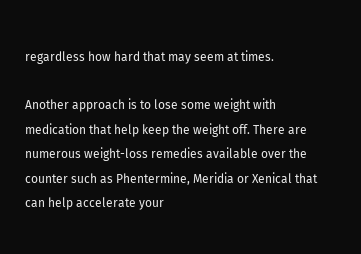regardless how hard that may seem at times.

Another approach is to lose some weight with medication that help keep the weight off. There are numerous weight-loss remedies available over the counter such as Phentermine, Meridia or Xenical that can help accelerate your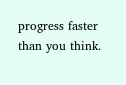progress faster than you think.